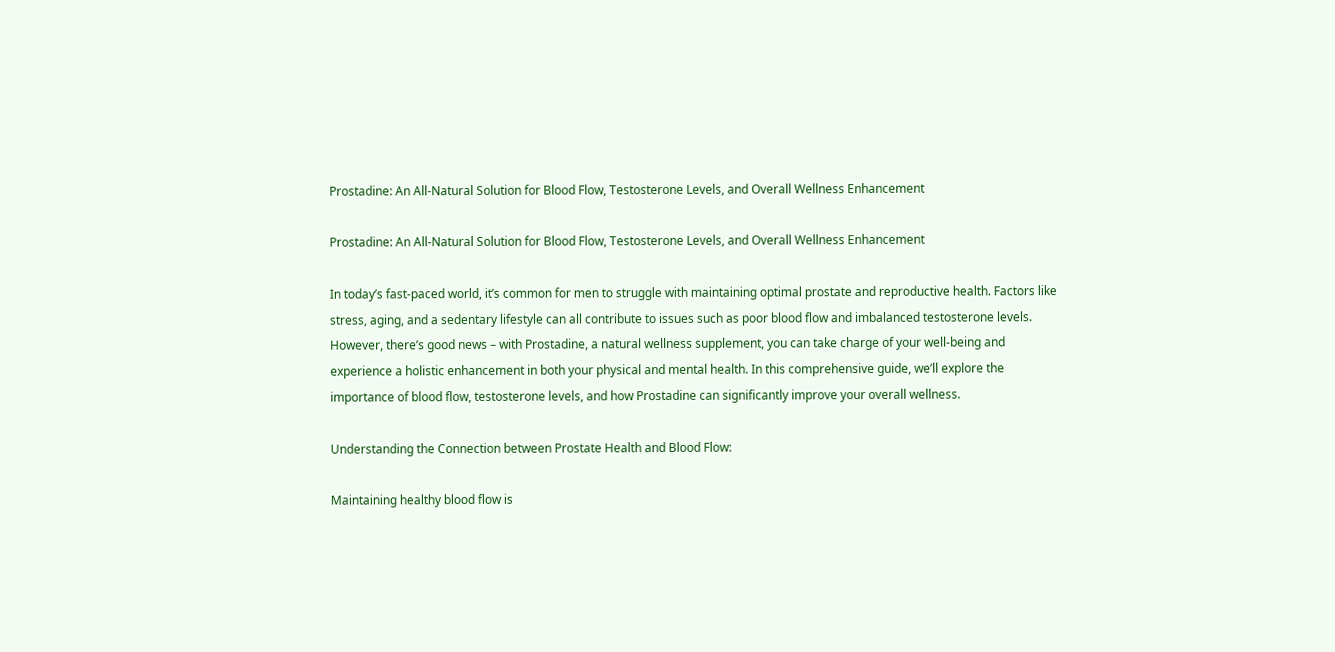Prostadine: An All-Natural Solution for Blood Flow, Testosterone Levels, and Overall Wellness Enhancement

Prostadine: An All-Natural Solution for Blood Flow, Testosterone Levels, and Overall Wellness Enhancement

In today’s fast-paced world, it’s common for men to struggle with maintaining optimal prostate and reproductive health. Factors like stress, aging, and a sedentary lifestyle can all contribute to issues such as poor blood flow and imbalanced testosterone levels. However, there’s good news – with Prostadine, a natural wellness supplement, you can take charge of your well-being and experience a holistic enhancement in both your physical and mental health. In this comprehensive guide, we’ll explore the importance of blood flow, testosterone levels, and how Prostadine can significantly improve your overall wellness.

Understanding the Connection between Prostate Health and Blood Flow:

Maintaining healthy blood flow is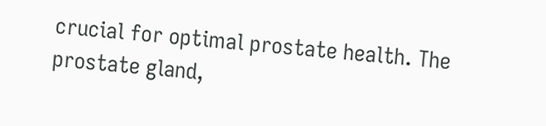crucial for optimal prostate health. The prostate gland,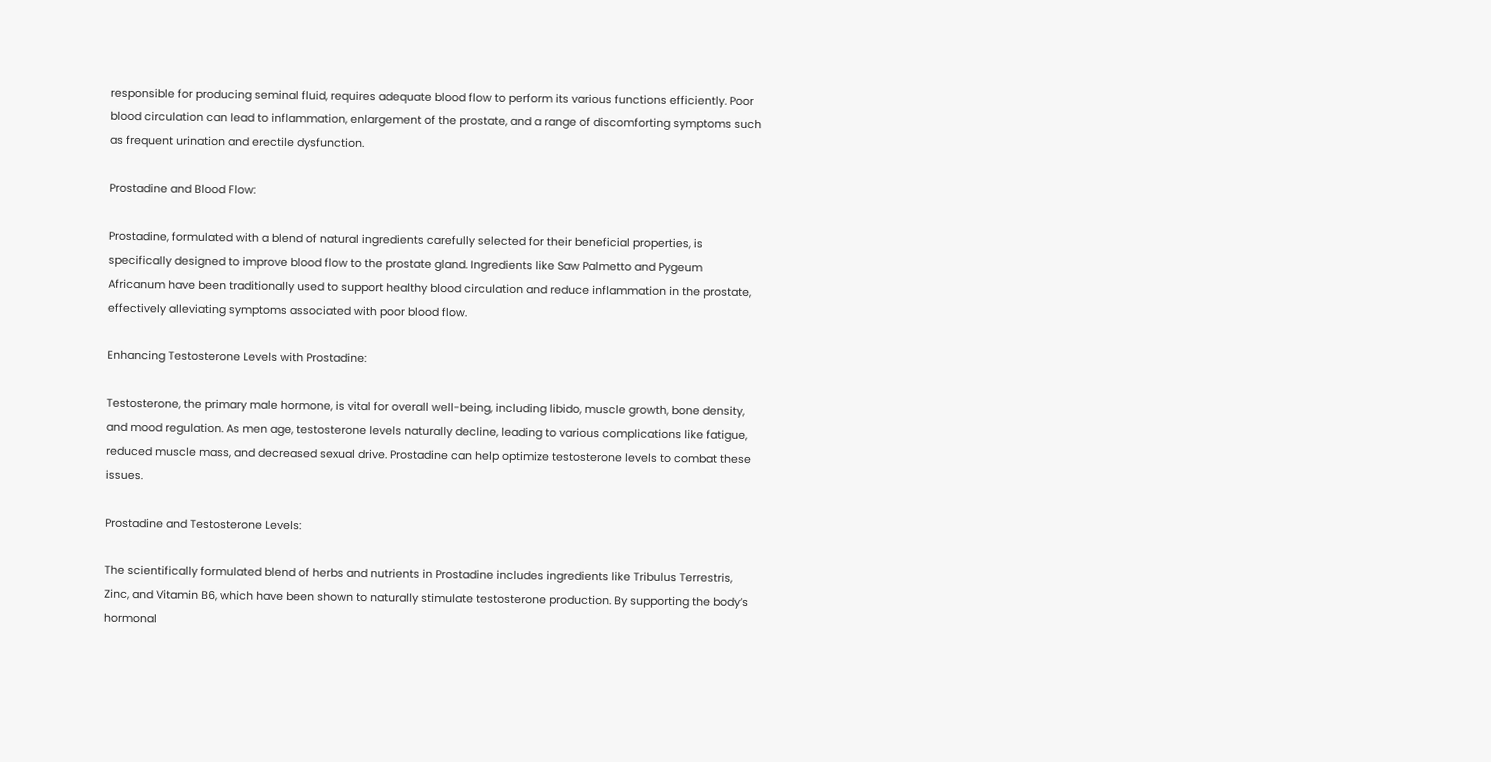responsible for producing seminal fluid, requires adequate blood flow to perform its various functions efficiently. Poor blood circulation can lead to inflammation, enlargement of the prostate, and a range of discomforting symptoms such as frequent urination and erectile dysfunction.

Prostadine and Blood Flow:

Prostadine, formulated with a blend of natural ingredients carefully selected for their beneficial properties, is specifically designed to improve blood flow to the prostate gland. Ingredients like Saw Palmetto and Pygeum Africanum have been traditionally used to support healthy blood circulation and reduce inflammation in the prostate, effectively alleviating symptoms associated with poor blood flow.

Enhancing Testosterone Levels with Prostadine:

Testosterone, the primary male hormone, is vital for overall well-being, including libido, muscle growth, bone density, and mood regulation. As men age, testosterone levels naturally decline, leading to various complications like fatigue, reduced muscle mass, and decreased sexual drive. Prostadine can help optimize testosterone levels to combat these issues.

Prostadine and Testosterone Levels:

The scientifically formulated blend of herbs and nutrients in Prostadine includes ingredients like Tribulus Terrestris, Zinc, and Vitamin B6, which have been shown to naturally stimulate testosterone production. By supporting the body’s hormonal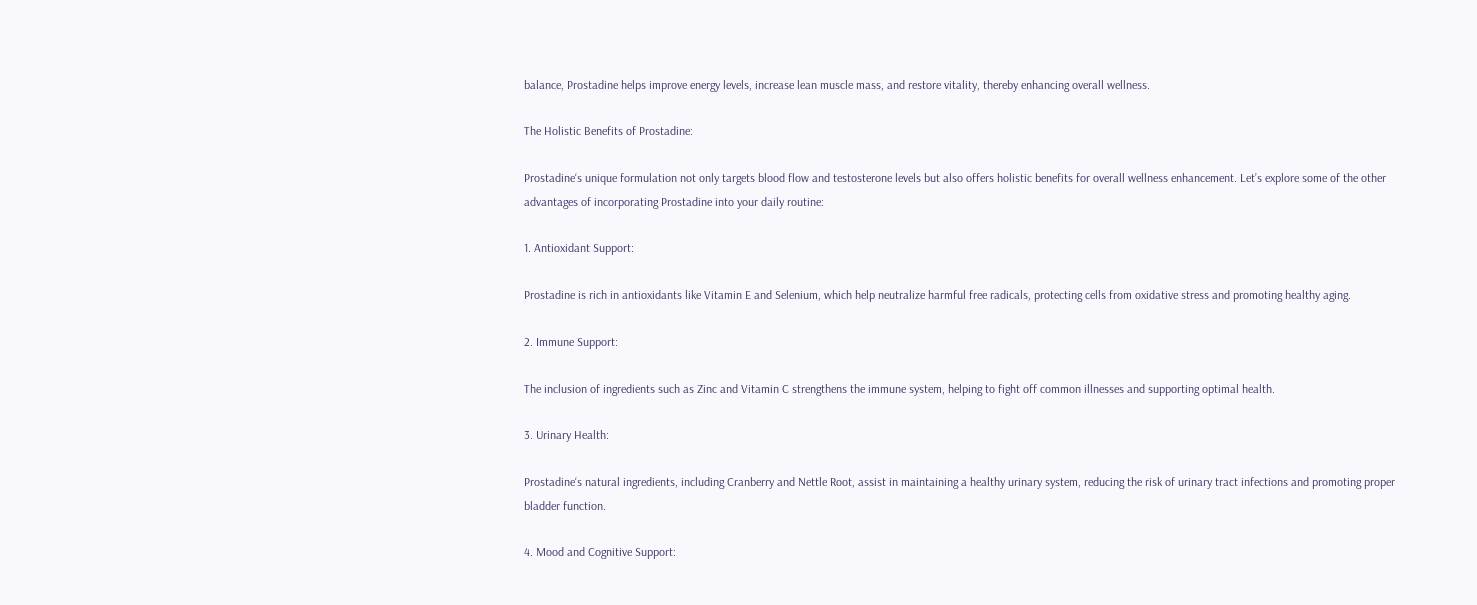balance, Prostadine helps improve energy levels, increase lean muscle mass, and restore vitality, thereby enhancing overall wellness.

The Holistic Benefits of Prostadine:

Prostadine‘s unique formulation not only targets blood flow and testosterone levels but also offers holistic benefits for overall wellness enhancement. Let’s explore some of the other advantages of incorporating Prostadine into your daily routine:

1. Antioxidant Support:

Prostadine is rich in antioxidants like Vitamin E and Selenium, which help neutralize harmful free radicals, protecting cells from oxidative stress and promoting healthy aging.

2. Immune Support:

The inclusion of ingredients such as Zinc and Vitamin C strengthens the immune system, helping to fight off common illnesses and supporting optimal health.

3. Urinary Health:

Prostadine‘s natural ingredients, including Cranberry and Nettle Root, assist in maintaining a healthy urinary system, reducing the risk of urinary tract infections and promoting proper bladder function.

4. Mood and Cognitive Support: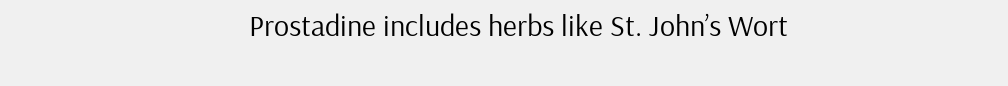Prostadine includes herbs like St. John’s Wort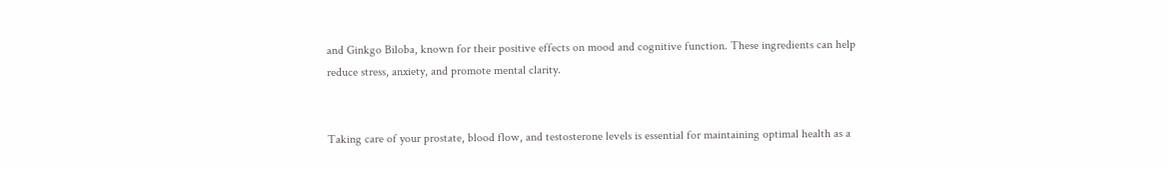and Ginkgo Biloba, known for their positive effects on mood and cognitive function. These ingredients can help reduce stress, anxiety, and promote mental clarity.


Taking care of your prostate, blood flow, and testosterone levels is essential for maintaining optimal health as a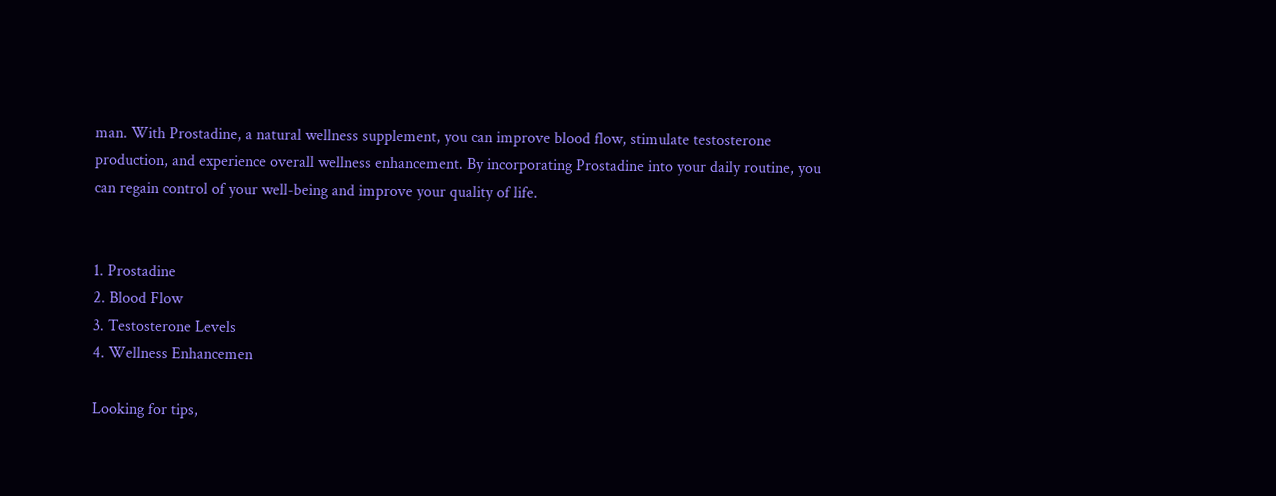man. With Prostadine, a natural wellness supplement, you can improve blood flow, stimulate testosterone production, and experience overall wellness enhancement. By incorporating Prostadine into your daily routine, you can regain control of your well-being and improve your quality of life.


1. Prostadine
2. Blood Flow
3. Testosterone Levels
4. Wellness Enhancemen

Looking for tips,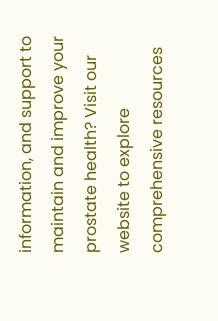information, and support to maintain and improve your prostate health? Visit our website to explore comprehensive resources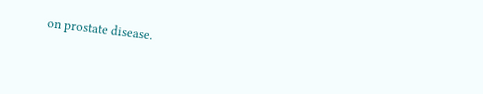on prostate disease.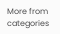More from categories